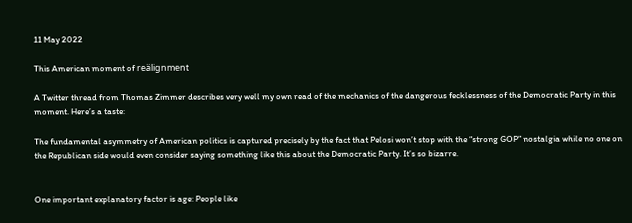11 May 2022

This American moment of reälignment

A Twitter thread from Thomas Zimmer describes very well my own read of the mechanics of the dangerous fecklessness of the Democratic Party in this moment. Here’s a taste:

The fundamental asymmetry of American politics is captured precisely by the fact that Pelosi won’t stop with the “strong GOP” nostalgia while no one on the Republican side would even consider saying something like this about the Democratic Party. It’s so bizarre.


One important explanatory factor is age: People like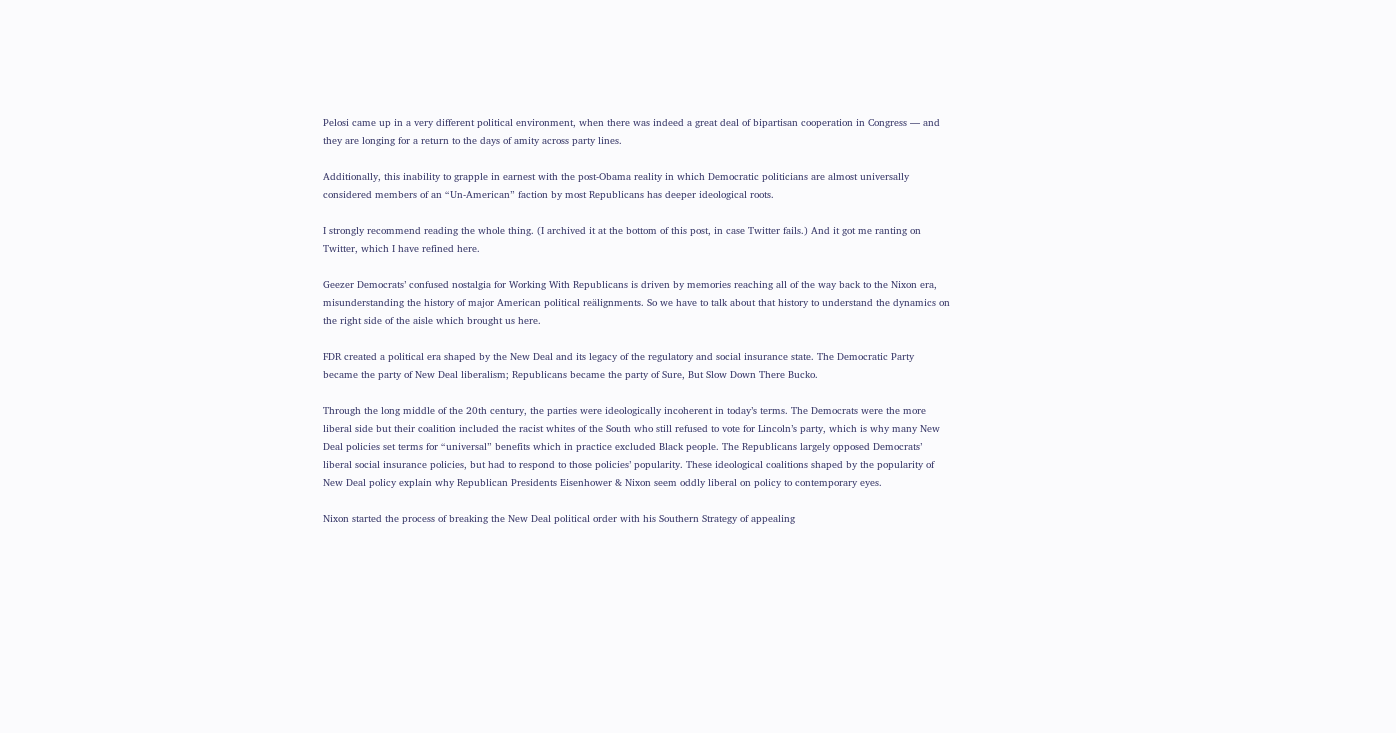Pelosi came up in a very different political environment, when there was indeed a great deal of bipartisan cooperation in Congress — and they are longing for a return to the days of amity across party lines.

Additionally, this inability to grapple in earnest with the post-Obama reality in which Democratic politicians are almost universally considered members of an “Un-American” faction by most Republicans has deeper ideological roots.

I strongly recommend reading the whole thing. (I archived it at the bottom of this post, in case Twitter fails.) And it got me ranting on Twitter, which I have refined here.

Geezer Democrats’ confused nostalgia for Working With Republicans is driven by memories reaching all of the way back to the Nixon era, misunderstanding the history of major American political reälignments. So we have to talk about that history to understand the dynamics on the right side of the aisle which brought us here.

FDR created a political era shaped by the New Deal and its legacy of the regulatory and social insurance state. The Democratic Party became the party of New Deal liberalism; Republicans became the party of Sure, But Slow Down There Bucko.

Through the long middle of the 20th century, the parties were ideologically incoherent in today’s terms. The Democrats were the more liberal side but their coalition included the racist whites of the South who still refused to vote for Lincoln’s party, which is why many New Deal policies set terms for “universal” benefits which in practice excluded Black people. The Republicans largely opposed Democrats’ liberal social insurance policies, but had to respond to those policies’ popularity. These ideological coalitions shaped by the popularity of New Deal policy explain why Republican Presidents Eisenhower & Nixon seem oddly liberal on policy to contemporary eyes.

Nixon started the process of breaking the New Deal political order with his Southern Strategy of appealing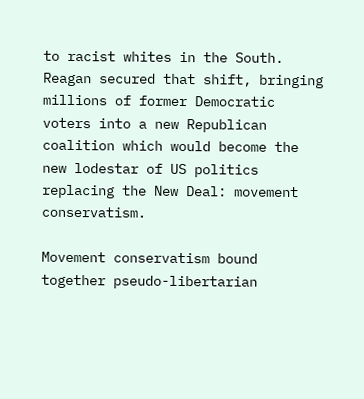to racist whites in the South. Reagan secured that shift, bringing millions of former Democratic voters into a new Republican coalition which would become the new lodestar of US politics replacing the New Deal: movement conservatism.

Movement conservatism bound together pseudo-libertarian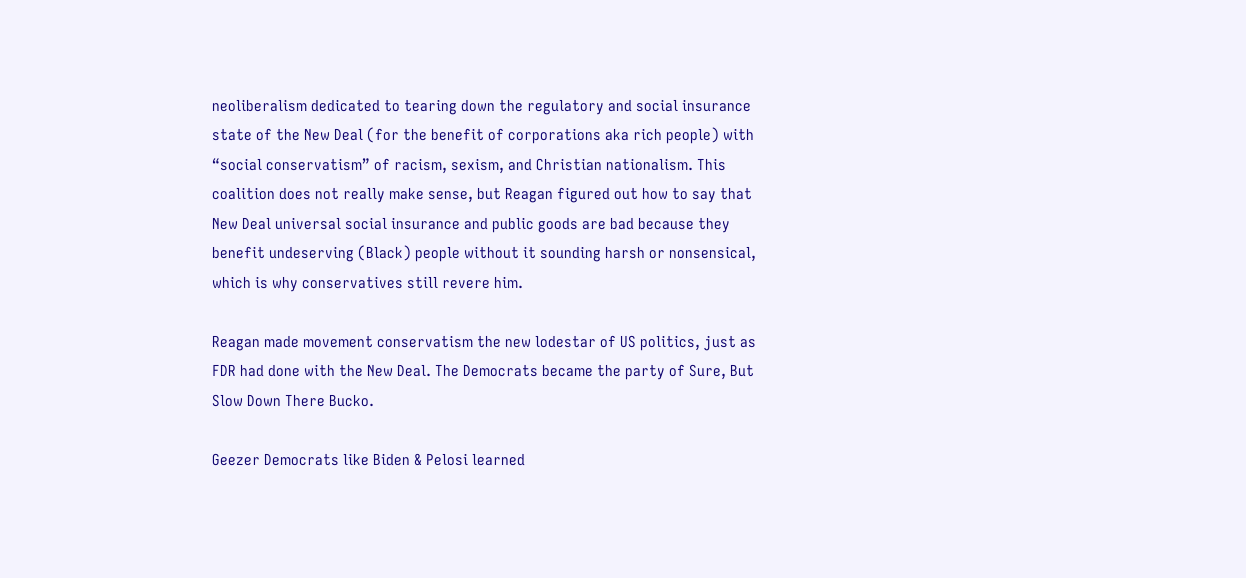neoliberalism dedicated to tearing down the regulatory and social insurance state of the New Deal (for the benefit of corporations aka rich people) with “social conservatism” of racism, sexism, and Christian nationalism. This coalition does not really make sense, but Reagan figured out how to say that New Deal universal social insurance and public goods are bad because they benefit undeserving (Black) people without it sounding harsh or nonsensical, which is why conservatives still revere him.

Reagan made movement conservatism the new lodestar of US politics, just as FDR had done with the New Deal. The Democrats became the party of Sure, But Slow Down There Bucko.

Geezer Democrats like Biden & Pelosi learned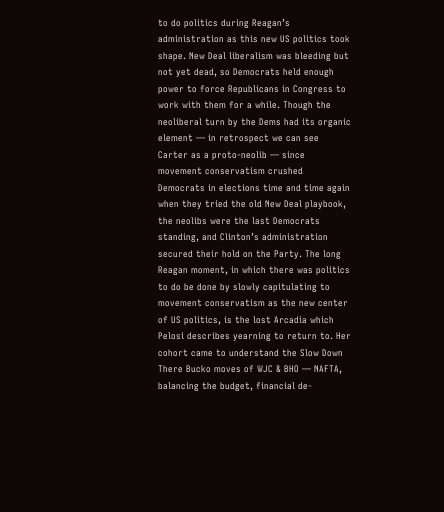to do politics during Reagan’s administration as this new US politics took shape. New Deal liberalism was bleeding but not yet dead, so Democrats held enough power to force Republicans in Congress to work with them for a while. Though the neoliberal turn by the Dems had its organic element — in retrospect we can see Carter as a proto-neolib — since movement conservatism crushed Democrats in elections time and time again when they tried the old New Deal playbook, the neolibs were the last Democrats standing, and Clinton’s administration secured their hold on the Party. The long Reagan moment, in which there was politics to do be done by slowly capitulating to movement conservatism as the new center of US politics, is the lost Arcadia which Pelosi describes yearning to return to. Her cohort came to understand the Slow Down There Bucko moves of WJC & BHO — NAFTA, balancing the budget, financial de-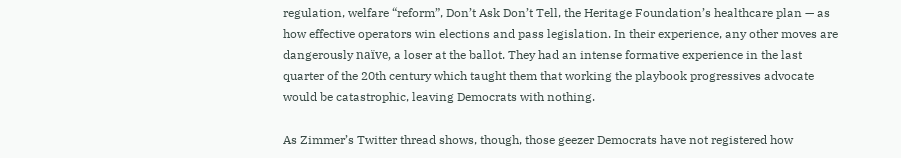regulation, welfare “reform”, Don’t Ask Don’t Tell, the Heritage Foundation’s healthcare plan — as how effective operators win elections and pass legislation. In their experience, any other moves are dangerously naïve, a loser at the ballot. They had an intense formative experience in the last quarter of the 20th century which taught them that working the playbook progressives advocate would be catastrophic, leaving Democrats with nothing.

As Zimmer’s Twitter thread shows, though, those geezer Democrats have not registered how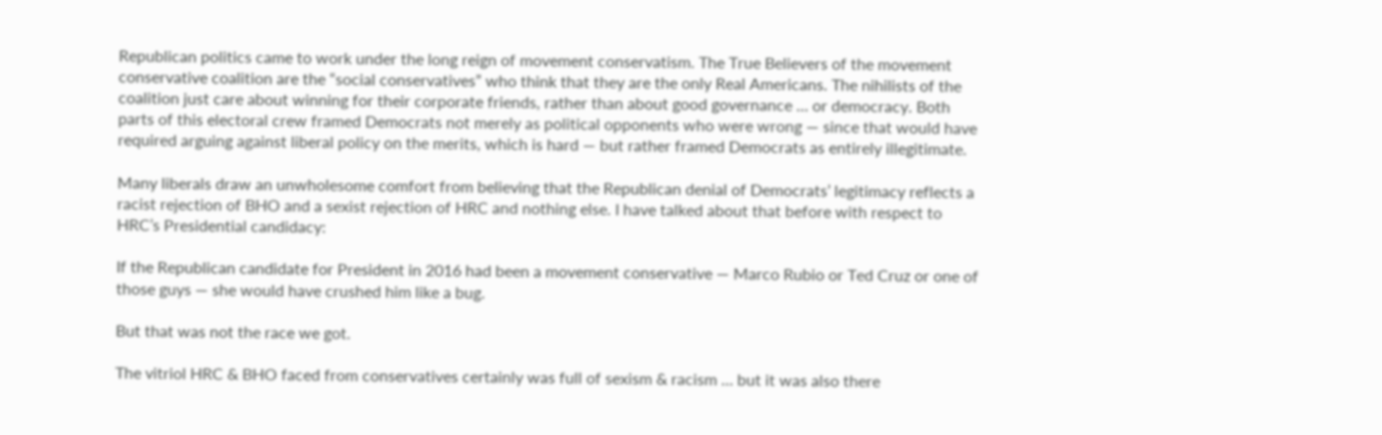Republican politics came to work under the long reign of movement conservatism. The True Believers of the movement conservative coalition are the “social conservatives” who think that they are the only Real Americans. The nihilists of the coalition just care about winning for their corporate friends, rather than about good governance … or democracy. Both parts of this electoral crew framed Democrats not merely as political opponents who were wrong — since that would have required arguing against liberal policy on the merits, which is hard — but rather framed Democrats as entirely illegitimate.

Many liberals draw an unwholesome comfort from believing that the Republican denial of Democrats’ legitimacy reflects a racist rejection of BHO and a sexist rejection of HRC and nothing else. I have talked about that before with respect to HRC’s Presidential candidacy:

If the Republican candidate for President in 2016 had been a movement conservative — Marco Rubio or Ted Cruz or one of those guys — she would have crushed him like a bug.

But that was not the race we got.

The vitriol HRC & BHO faced from conservatives certainly was full of sexism & racism … but it was also there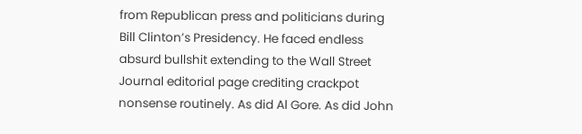from Republican press and politicians during Bill Clinton’s Presidency. He faced endless absurd bullshit extending to the Wall Street Journal editorial page crediting crackpot nonsense routinely. As did Al Gore. As did John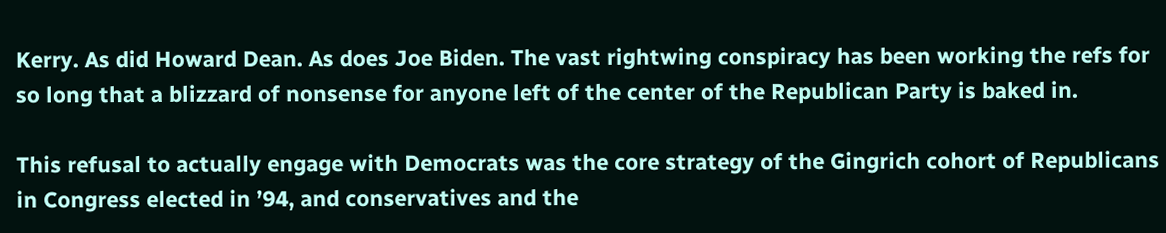Kerry. As did Howard Dean. As does Joe Biden. The vast rightwing conspiracy has been working the refs for so long that a blizzard of nonsense for anyone left of the center of the Republican Party is baked in.

This refusal to actually engage with Democrats was the core strategy of the Gingrich cohort of Republicans in Congress elected in ’94, and conservatives and the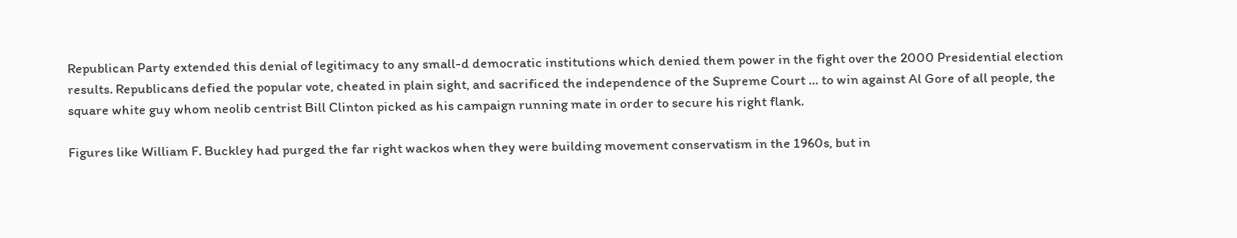Republican Party extended this denial of legitimacy to any small-d democratic institutions which denied them power in the fight over the 2000 Presidential election results. Republicans defied the popular vote, cheated in plain sight, and sacrificed the independence of the Supreme Court … to win against Al Gore of all people, the square white guy whom neolib centrist Bill Clinton picked as his campaign running mate in order to secure his right flank.

Figures like William F. Buckley had purged the far right wackos when they were building movement conservatism in the 1960s, but in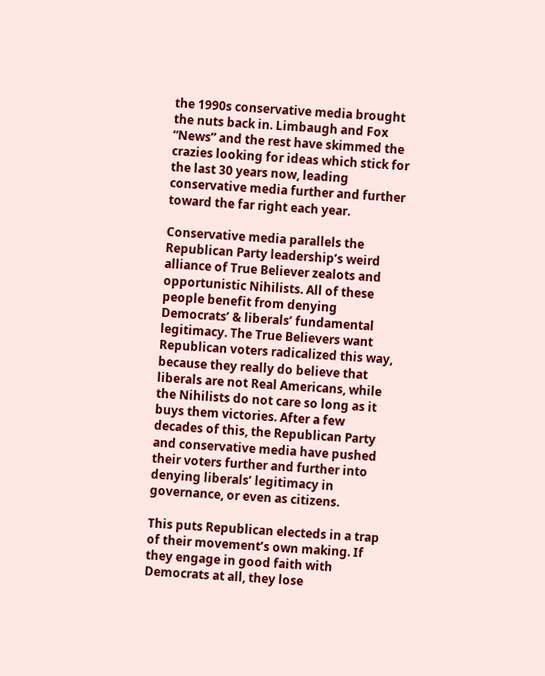the 1990s conservative media brought the nuts back in. Limbaugh and Fox “News” and the rest have skimmed the crazies looking for ideas which stick for the last 30 years now, leading conservative media further and further toward the far right each year.

Conservative media parallels the Republican Party leadership’s weird alliance of True Believer zealots and opportunistic Nihilists. All of these people benefit from denying Democrats’ & liberals’ fundamental legitimacy. The True Believers want Republican voters radicalized this way, because they really do believe that liberals are not Real Americans, while the Nihilists do not care so long as it buys them victories. After a few decades of this, the Republican Party and conservative media have pushed their voters further and further into denying liberals’ legitimacy in governance, or even as citizens.

This puts Republican electeds in a trap of their movement’s own making. If they engage in good faith with Democrats at all, they lose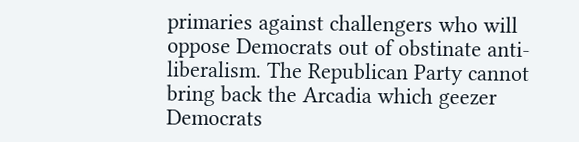primaries against challengers who will oppose Democrats out of obstinate anti-liberalism. The Republican Party cannot bring back the Arcadia which geezer Democrats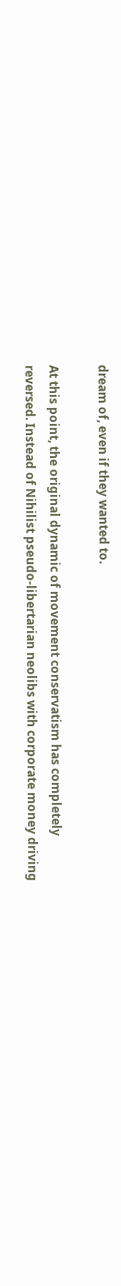dream of, even if they wanted to.

At this point, the original dynamic of movement conservatism has completely reversed. Instead of Nihilist pseudo-libertarian neolibs with corporate money driving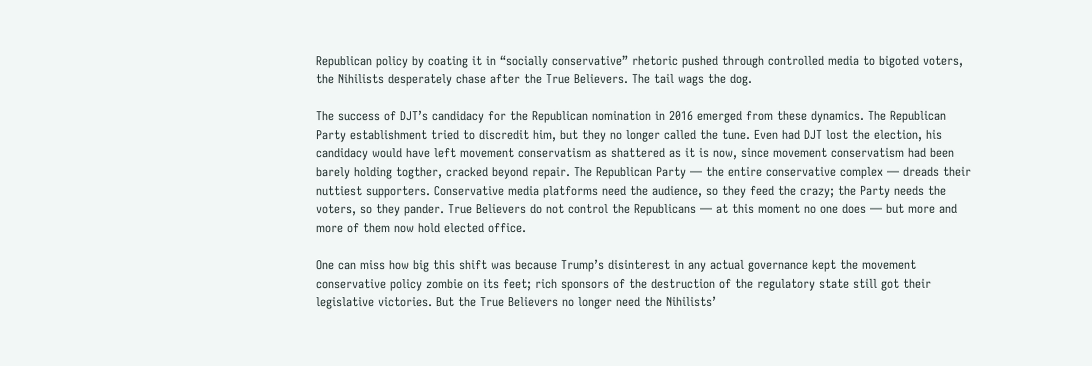Republican policy by coating it in “socially conservative” rhetoric pushed through controlled media to bigoted voters, the Nihilists desperately chase after the True Believers. The tail wags the dog.

The success of DJT’s candidacy for the Republican nomination in 2016 emerged from these dynamics. The Republican Party establishment tried to discredit him, but they no longer called the tune. Even had DJT lost the election, his candidacy would have left movement conservatism as shattered as it is now, since movement conservatism had been barely holding togther, cracked beyond repair. The Republican Party — the entire conservative complex — dreads their nuttiest supporters. Conservative media platforms need the audience, so they feed the crazy; the Party needs the voters, so they pander. True Believers do not control the Republicans — at this moment no one does — but more and more of them now hold elected office.

One can miss how big this shift was because Trump’s disinterest in any actual governance kept the movement conservative policy zombie on its feet; rich sponsors of the destruction of the regulatory state still got their legislative victories. But the True Believers no longer need the Nihilists’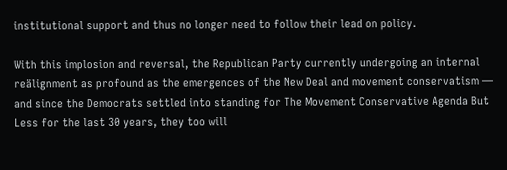institutional support and thus no longer need to follow their lead on policy.

With this implosion and reversal, the Republican Party currently undergoing an internal reälignment as profound as the emergences of the New Deal and movement conservatism — and since the Democrats settled into standing for The Movement Conservative Agenda But Less for the last 30 years, they too will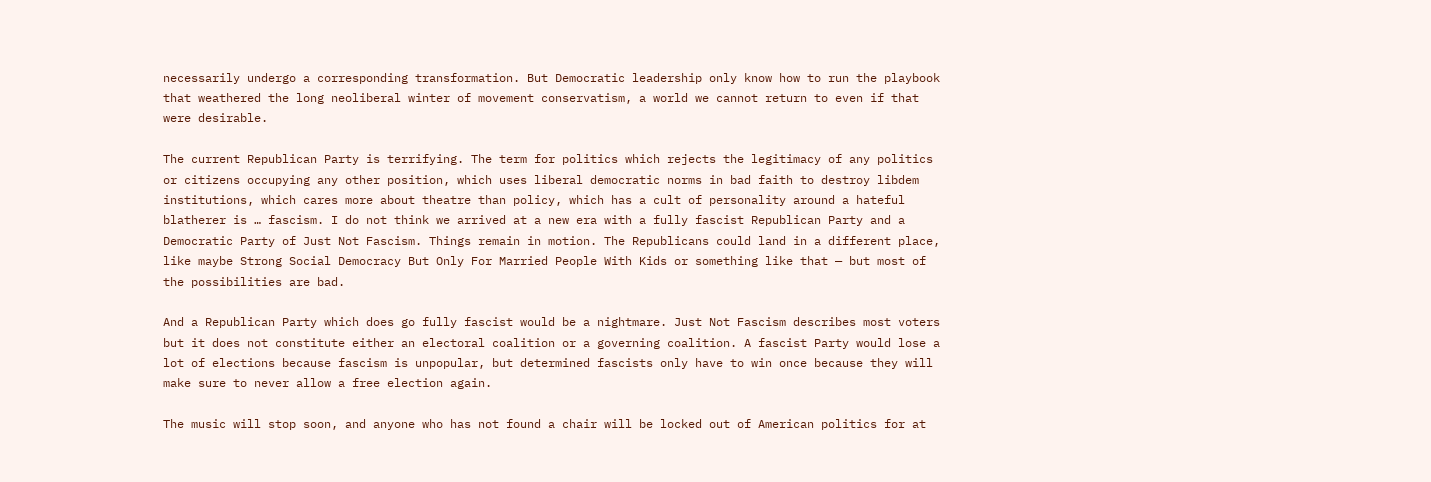necessarily undergo a corresponding transformation. But Democratic leadership only know how to run the playbook that weathered the long neoliberal winter of movement conservatism, a world we cannot return to even if that were desirable.

The current Republican Party is terrifying. The term for politics which rejects the legitimacy of any politics or citizens occupying any other position, which uses liberal democratic norms in bad faith to destroy libdem institutions, which cares more about theatre than policy, which has a cult of personality around a hateful blatherer is … fascism. I do not think we arrived at a new era with a fully fascist Republican Party and a Democratic Party of Just Not Fascism. Things remain in motion. The Republicans could land in a different place, like maybe Strong Social Democracy But Only For Married People With Kids or something like that — but most of the possibilities are bad.

And a Republican Party which does go fully fascist would be a nightmare. Just Not Fascism describes most voters but it does not constitute either an electoral coalition or a governing coalition. A fascist Party would lose a lot of elections because fascism is unpopular, but determined fascists only have to win once because they will make sure to never allow a free election again.

The music will stop soon, and anyone who has not found a chair will be locked out of American politics for at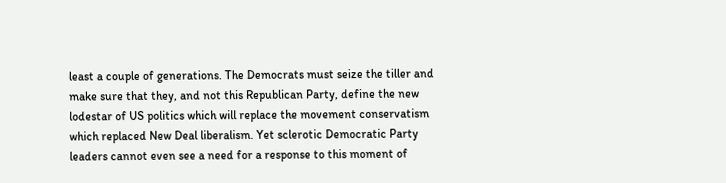least a couple of generations. The Democrats must seize the tiller and make sure that they, and not this Republican Party, define the new lodestar of US politics which will replace the movement conservatism which replaced New Deal liberalism. Yet sclerotic Democratic Party leaders cannot even see a need for a response to this moment of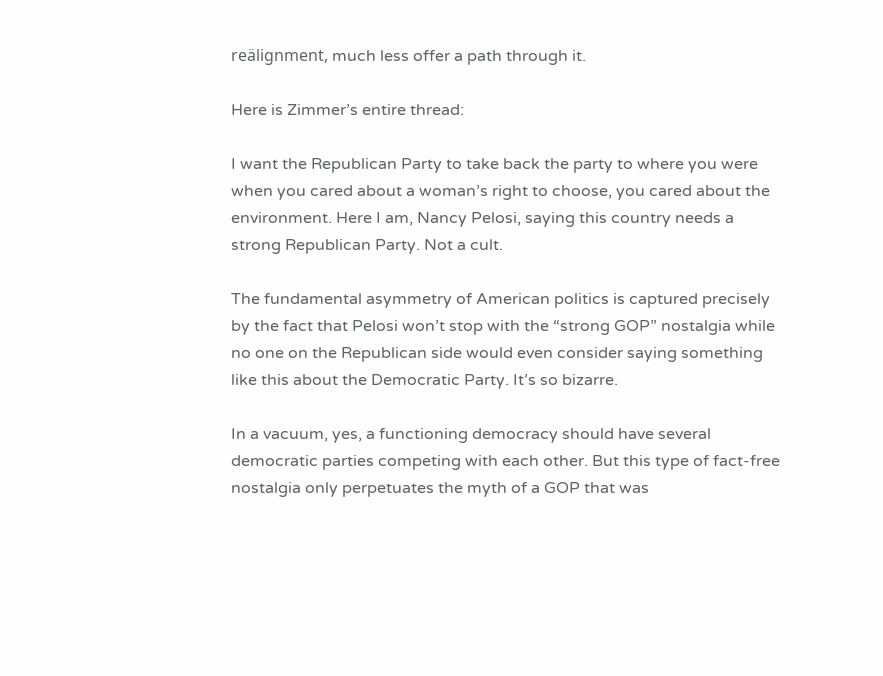reälignment, much less offer a path through it.

Here is Zimmer’s entire thread:

I want the Republican Party to take back the party to where you were when you cared about a woman’s right to choose, you cared about the environment. Here I am, Nancy Pelosi, saying this country needs a strong Republican Party. Not a cult.

The fundamental asymmetry of American politics is captured precisely by the fact that Pelosi won’t stop with the “strong GOP” nostalgia while no one on the Republican side would even consider saying something like this about the Democratic Party. It’s so bizarre.

In a vacuum, yes, a functioning democracy should have several democratic parties competing with each other. But this type of fact-free nostalgia only perpetuates the myth of a GOP that was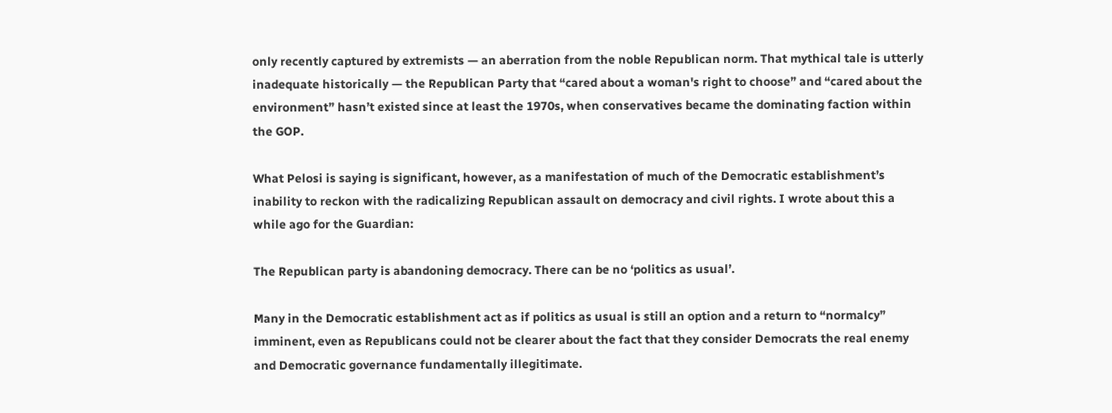only recently captured by extremists — an aberration from the noble Republican norm. That mythical tale is utterly inadequate historically — the Republican Party that “cared about a woman's right to choose” and “cared about the environment” hasn’t existed since at least the 1970s, when conservatives became the dominating faction within the GOP.

What Pelosi is saying is significant, however, as a manifestation of much of the Democratic establishment’s inability to reckon with the radicalizing Republican assault on democracy and civil rights. I wrote about this a while ago for the Guardian:

The Republican party is abandoning democracy. There can be no ‘politics as usual’.

Many in the Democratic establishment act as if politics as usual is still an option and a return to “normalcy” imminent, even as Republicans could not be clearer about the fact that they consider Democrats the real enemy and Democratic governance fundamentally illegitimate.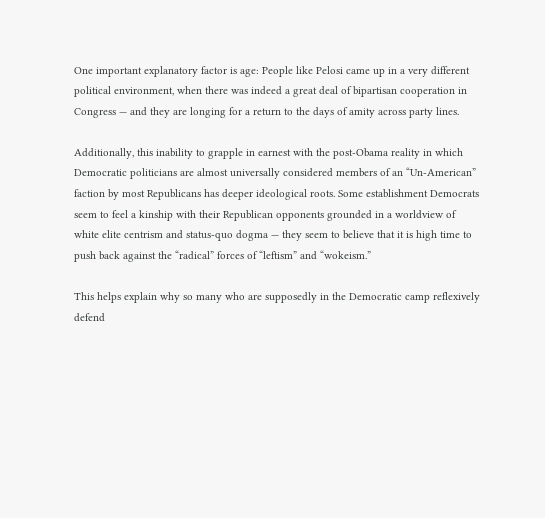One important explanatory factor is age: People like Pelosi came up in a very different political environment, when there was indeed a great deal of bipartisan cooperation in Congress — and they are longing for a return to the days of amity across party lines.

Additionally, this inability to grapple in earnest with the post-Obama reality in which Democratic politicians are almost universally considered members of an “Un-American” faction by most Republicans has deeper ideological roots. Some establishment Democrats seem to feel a kinship with their Republican opponents grounded in a worldview of white elite centrism and status-quo dogma — they seem to believe that it is high time to push back against the “radical” forces of “leftism” and “wokeism.”

This helps explain why so many who are supposedly in the Democratic camp reflexively defend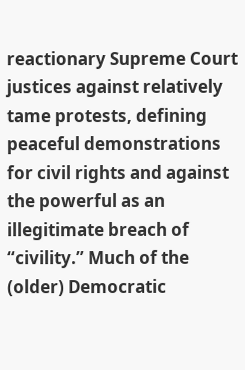reactionary Supreme Court justices against relatively tame protests, defining peaceful demonstrations for civil rights and against the powerful as an illegitimate breach of “civility.” Much of the (older) Democratic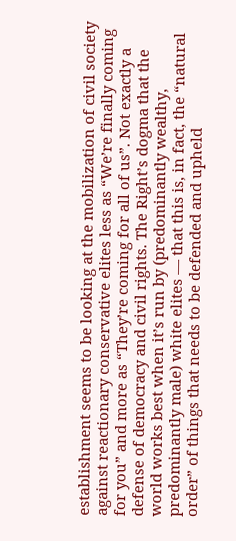establishment seems to be looking at the mobilization of civil society against reactionary conservative elites less as “We’re finally coming for you” and more as “They’re coming for all of us”. Not exactly a defense of democracy and civil rights. The Right’s dogma that the world works best when it’s run by (predominantly wealthy, predominantly male) white elites — that this is, in fact, the “natural order” of things that needs to be defended and upheld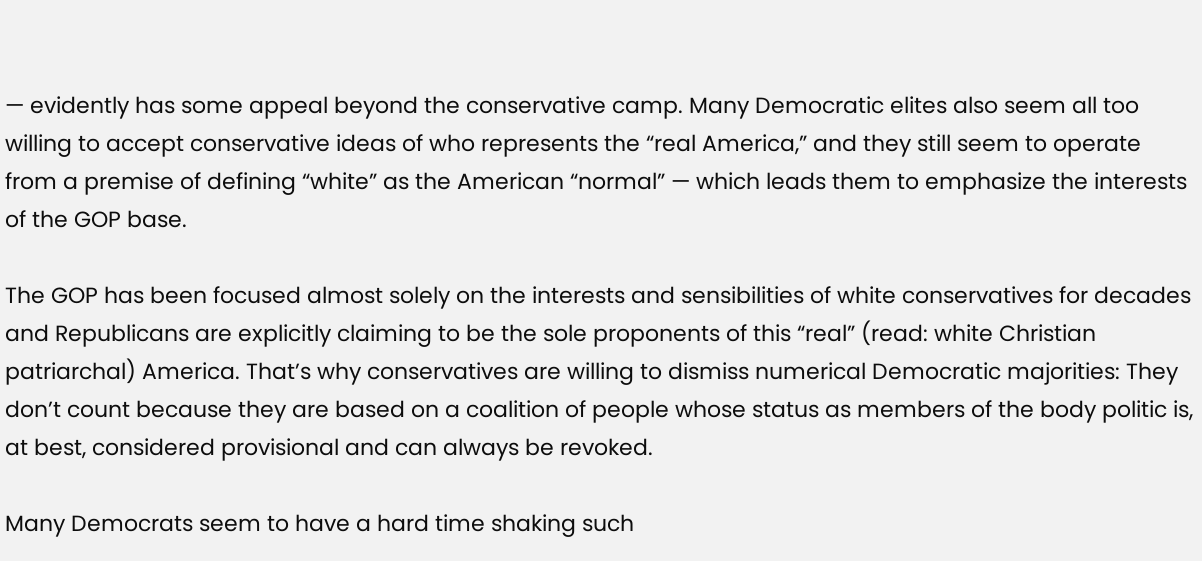— evidently has some appeal beyond the conservative camp. Many Democratic elites also seem all too willing to accept conservative ideas of who represents the “real America,” and they still seem to operate from a premise of defining “white” as the American “normal” — which leads them to emphasize the interests of the GOP base.

The GOP has been focused almost solely on the interests and sensibilities of white conservatives for decades and Republicans are explicitly claiming to be the sole proponents of this “real” (read: white Christian patriarchal) America. That’s why conservatives are willing to dismiss numerical Democratic majorities: They don’t count because they are based on a coalition of people whose status as members of the body politic is, at best, considered provisional and can always be revoked.

Many Democrats seem to have a hard time shaking such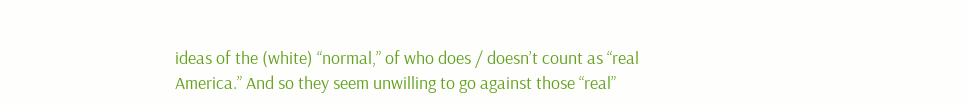ideas of the (white) “normal,” of who does / doesn’t count as “real America.” And so they seem unwilling to go against those “real”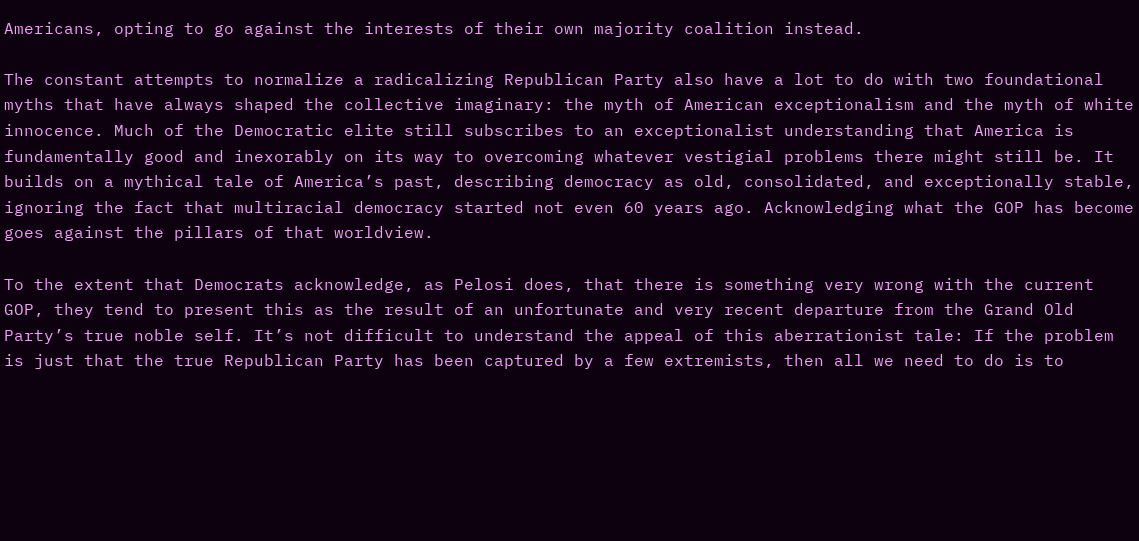Americans, opting to go against the interests of their own majority coalition instead.

The constant attempts to normalize a radicalizing Republican Party also have a lot to do with two foundational myths that have always shaped the collective imaginary: the myth of American exceptionalism and the myth of white innocence. Much of the Democratic elite still subscribes to an exceptionalist understanding that America is fundamentally good and inexorably on its way to overcoming whatever vestigial problems there might still be. It builds on a mythical tale of America’s past, describing democracy as old, consolidated, and exceptionally stable, ignoring the fact that multiracial democracy started not even 60 years ago. Acknowledging what the GOP has become goes against the pillars of that worldview.

To the extent that Democrats acknowledge, as Pelosi does, that there is something very wrong with the current GOP, they tend to present this as the result of an unfortunate and very recent departure from the Grand Old Party’s true noble self. It’s not difficult to understand the appeal of this aberrationist tale: If the problem is just that the true Republican Party has been captured by a few extremists, then all we need to do is to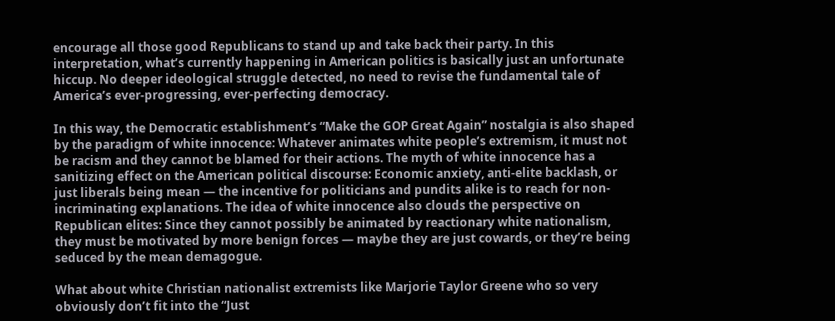encourage all those good Republicans to stand up and take back their party. In this interpretation, what’s currently happening in American politics is basically just an unfortunate hiccup. No deeper ideological struggle detected, no need to revise the fundamental tale of America’s ever-progressing, ever-perfecting democracy.

In this way, the Democratic establishment’s “Make the GOP Great Again” nostalgia is also shaped by the paradigm of white innocence: Whatever animates white people’s extremism, it must not be racism and they cannot be blamed for their actions. The myth of white innocence has a sanitizing effect on the American political discourse: Economic anxiety, anti-elite backlash, or just liberals being mean — the incentive for politicians and pundits alike is to reach for non-incriminating explanations. The idea of white innocence also clouds the perspective on Republican elites: Since they cannot possibly be animated by reactionary white nationalism, they must be motivated by more benign forces — maybe they are just cowards, or they’re being seduced by the mean demagogue.

What about white Christian nationalist extremists like Marjorie Taylor Greene who so very obviously don’t fit into the “Just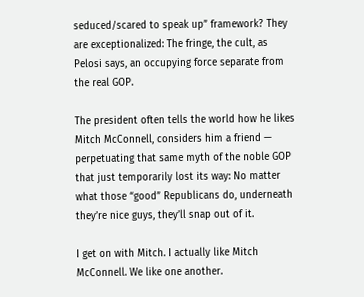seduced/scared to speak up” framework? They are exceptionalized: The fringe, the cult, as Pelosi says, an occupying force separate from the real GOP.

The president often tells the world how he likes Mitch McConnell, considers him a friend — perpetuating that same myth of the noble GOP that just temporarily lost its way: No matter what those “good” Republicans do, underneath they’re nice guys, they’ll snap out of it.

I get on with Mitch. I actually like Mitch McConnell. We like one another.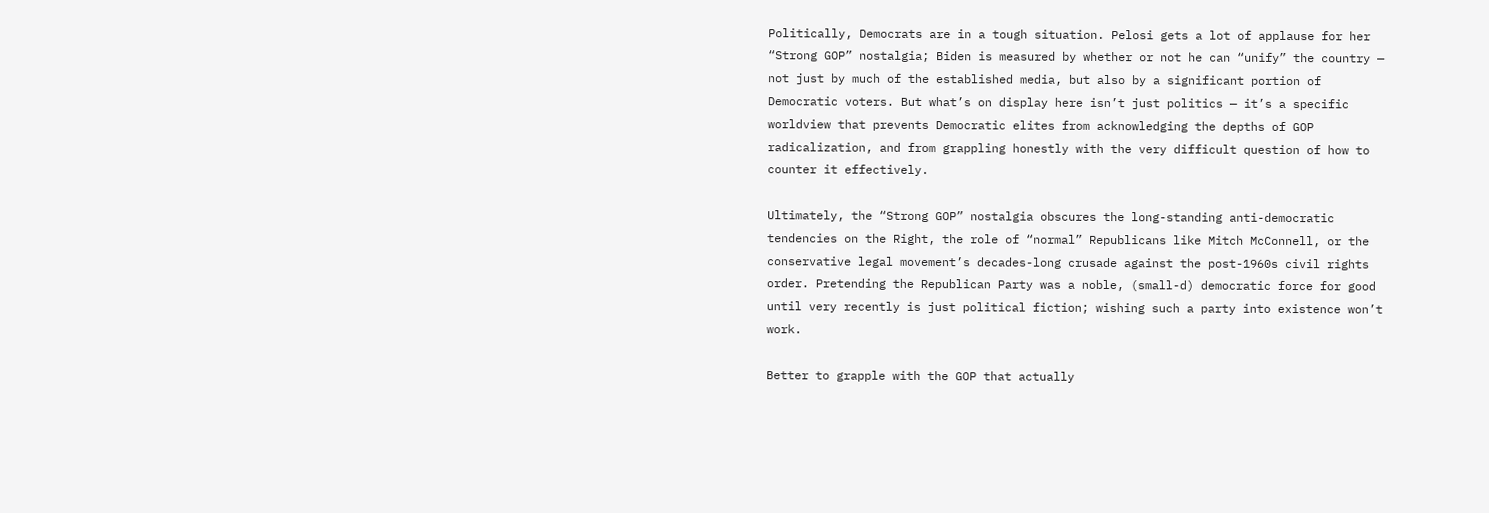Politically, Democrats are in a tough situation. Pelosi gets a lot of applause for her “Strong GOP” nostalgia; Biden is measured by whether or not he can “unify” the country — not just by much of the established media, but also by a significant portion of Democratic voters. But what’s on display here isn’t just politics — it’s a specific worldview that prevents Democratic elites from acknowledging the depths of GOP radicalization, and from grappling honestly with the very difficult question of how to counter it effectively.

Ultimately, the “Strong GOP” nostalgia obscures the long-standing anti-democratic tendencies on the Right, the role of “normal” Republicans like Mitch McConnell, or the conservative legal movement’s decades-long crusade against the post-1960s civil rights order. Pretending the Republican Party was a noble, (small-d) democratic force for good until very recently is just political fiction; wishing such a party into existence won’t work.

Better to grapple with the GOP that actually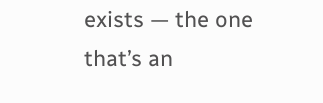exists — the one that’s an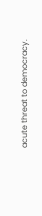acute threat to democracy.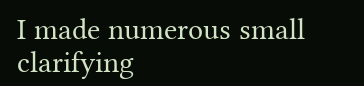I made numerous small clarifying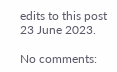edits to this post 23 June 2023.

No comments: